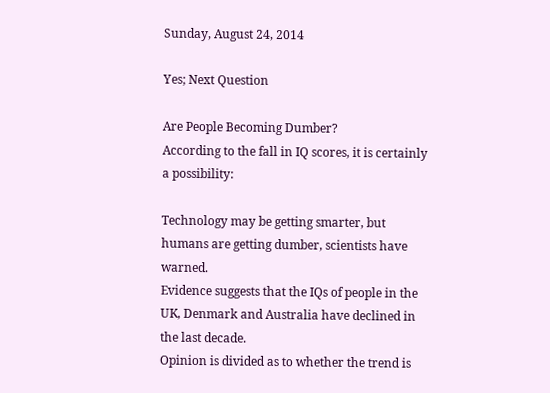Sunday, August 24, 2014

Yes; Next Question

Are People Becoming Dumber?
According to the fall in IQ scores, it is certainly a possibility:

Technology may be getting smarter, but humans are getting dumber, scientists have warned.
Evidence suggests that the IQs of people in the UK, Denmark and Australia have declined in the last decade.
Opinion is divided as to whether the trend is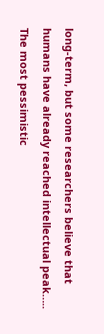long-term, but some researchers believe that humans have already reached intellectual peak…..
The most pessimistic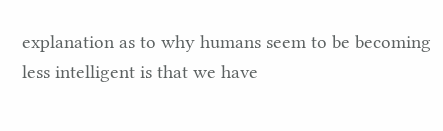explanation as to why humans seem to be becoming less intelligent is that we have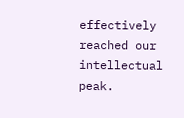effectively reached our intellectual peak.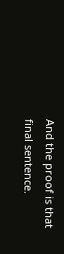And the proof is that final sentence.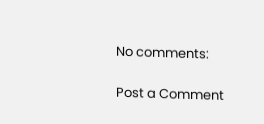No comments:

Post a Comment